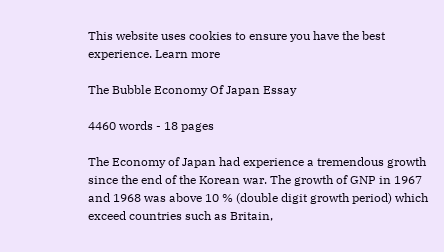This website uses cookies to ensure you have the best experience. Learn more

The Bubble Economy Of Japan Essay

4460 words - 18 pages

The Economy of Japan had experience a tremendous growth since the end of the Korean war. The growth of GNP in 1967 and 1968 was above 10 % (double digit growth period) which exceed countries such as Britain,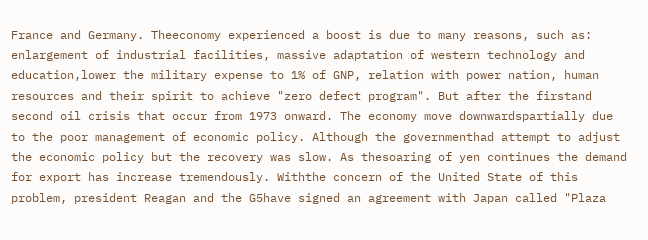France and Germany. Theeconomy experienced a boost is due to many reasons, such as: enlargement of industrial facilities, massive adaptation of western technology and education,lower the military expense to 1% of GNP, relation with power nation, human resources and their spirit to achieve "zero defect program". But after the firstand second oil crisis that occur from 1973 onward. The economy move downwardspartially due to the poor management of economic policy. Although the governmenthad attempt to adjust the economic policy but the recovery was slow. As thesoaring of yen continues the demand for export has increase tremendously. Withthe concern of the United State of this problem, president Reagan and the G5have signed an agreement with Japan called "Plaza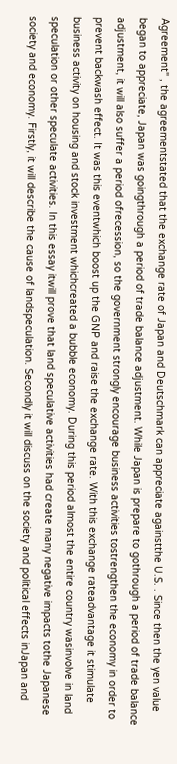Agreement" , the agreementstated that the exchange rate of Japan and Deutschmark can appreciate againstthe U.S. . Since then the yen value began to appreciate, Japan was goingthrough a period of trade balance adjustment. While Japan is prepare to gothrough a period of trade balance adjustment, it will also suffer a period ofrecession, so the government strongly encourage business activities tostrengthen the economy in order to prevent backwash effect. It was this eventwhich boost up the GNP and raise the exchange rate. With this exchange rateadvantage it stimulate business activity on housing and stock investment whichcreated a bubble economy. During this period almost the entire country wasinvolve in land speculation or other speculate activities. In this essay itwill prove that land speculative activities had create many negative impacts tothe Japanese society and economy. Firstly, it will describe the cause of landspeculation. Secondly it will discuss on the society and political effects inJapan and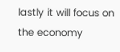lastly it will focus on the economy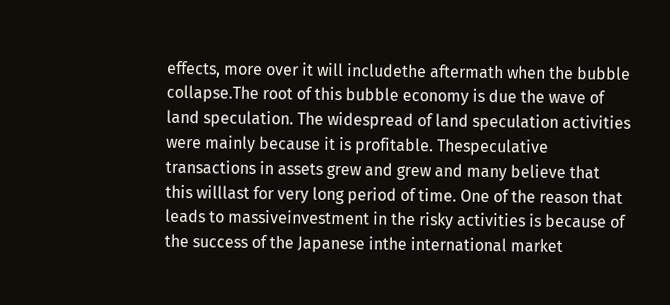effects, more over it will includethe aftermath when the bubble collapse.The root of this bubble economy is due the wave of land speculation. The widespread of land speculation activities were mainly because it is profitable. Thespeculative transactions in assets grew and grew and many believe that this willlast for very long period of time. One of the reason that leads to massiveinvestment in the risky activities is because of the success of the Japanese inthe international market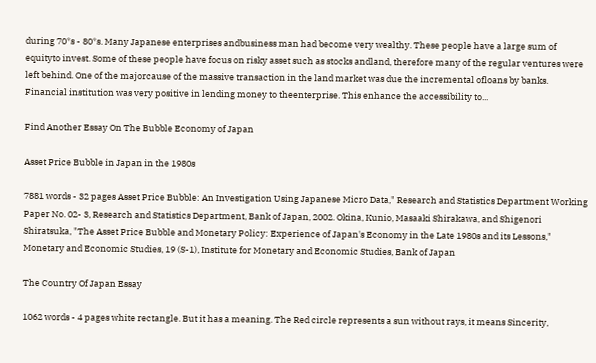during 70*s - 80*s. Many Japanese enterprises andbusiness man had become very wealthy. These people have a large sum of equityto invest. Some of these people have focus on risky asset such as stocks andland, therefore many of the regular ventures were left behind. One of the majorcause of the massive transaction in the land market was due the incremental ofloans by banks. Financial institution was very positive in lending money to theenterprise. This enhance the accessibility to...

Find Another Essay On The Bubble Economy of Japan

Asset Price Bubble in Japan in the 1980s

7881 words - 32 pages Asset Price Bubble: An Investigation Using Japanese Micro Data," Research and Statistics Department Working Paper No. 02- 3, Research and Statistics Department, Bank of Japan, 2002. Okina, Kunio, Masaaki Shirakawa, and Shigenori Shiratsuka, "The Asset Price Bubble and Monetary Policy: Experience of Japan's Economy in the Late 1980s and its Lessons," Monetary and Economic Studies, 19 (S-1), Institute for Monetary and Economic Studies, Bank of Japan

The Country Of Japan Essay

1062 words - 4 pages white rectangle. But it has a meaning. The Red circle represents a sun without rays, it means Sincerity,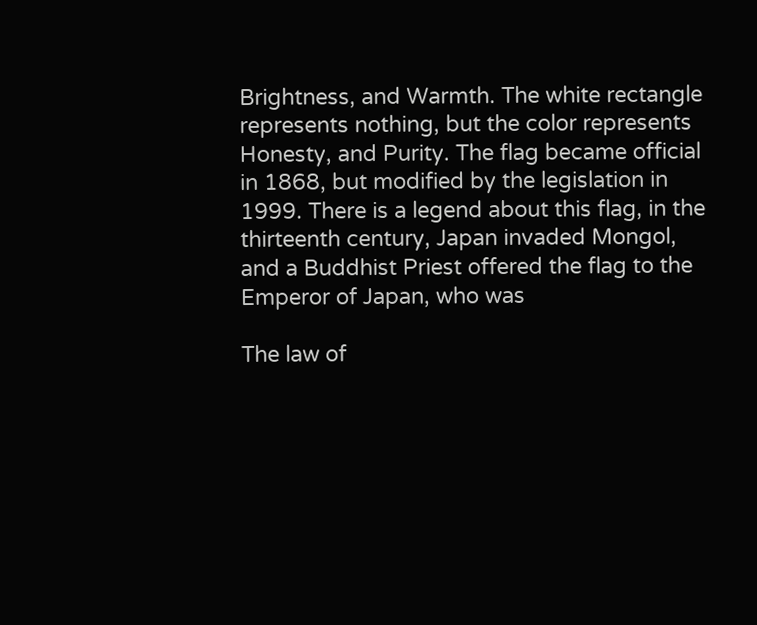Brightness, and Warmth. The white rectangle represents nothing, but the color represents Honesty, and Purity. The flag became official in 1868, but modified by the legislation in 1999. There is a legend about this flag, in the thirteenth century, Japan invaded Mongol, and a Buddhist Priest offered the flag to the Emperor of Japan, who was

The law of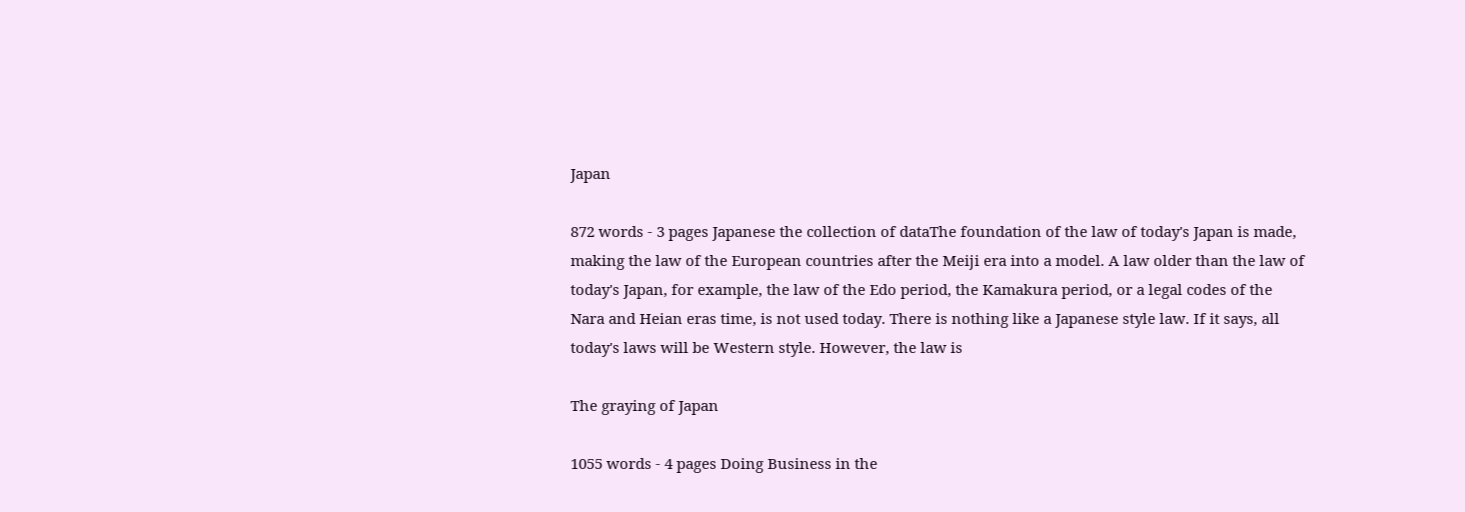Japan

872 words - 3 pages Japanese the collection of dataThe foundation of the law of today's Japan is made, making the law of the European countries after the Meiji era into a model. A law older than the law of today's Japan, for example, the law of the Edo period, the Kamakura period, or a legal codes of the Nara and Heian eras time, is not used today. There is nothing like a Japanese style law. If it says, all today's laws will be Western style. However, the law is

The graying of Japan

1055 words - 4 pages Doing Business in the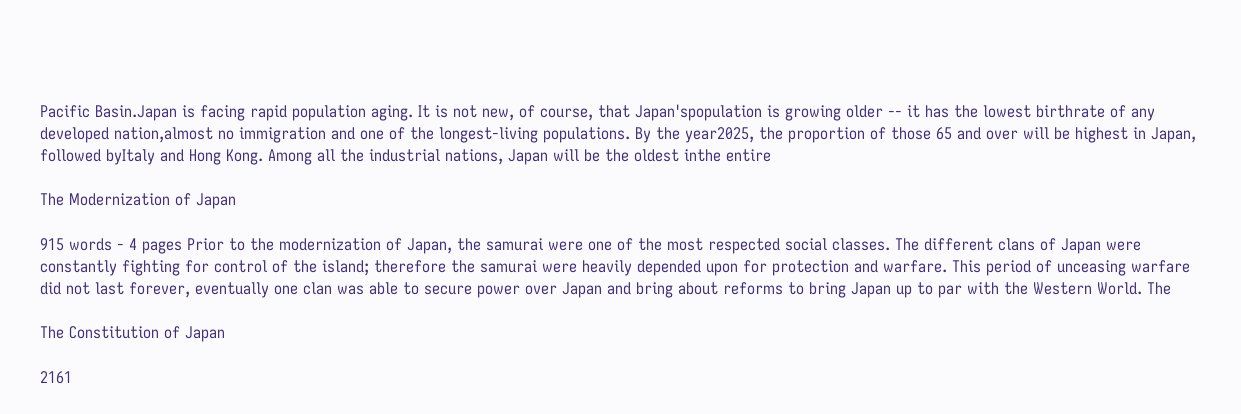Pacific Basin.Japan is facing rapid population aging. It is not new, of course, that Japan'spopulation is growing older -- it has the lowest birthrate of any developed nation,almost no immigration and one of the longest-living populations. By the year2025, the proportion of those 65 and over will be highest in Japan, followed byItaly and Hong Kong. Among all the industrial nations, Japan will be the oldest inthe entire

The Modernization of Japan

915 words - 4 pages Prior to the modernization of Japan, the samurai were one of the most respected social classes. The different clans of Japan were constantly fighting for control of the island; therefore the samurai were heavily depended upon for protection and warfare. This period of unceasing warfare did not last forever, eventually one clan was able to secure power over Japan and bring about reforms to bring Japan up to par with the Western World. The

The Constitution of Japan

2161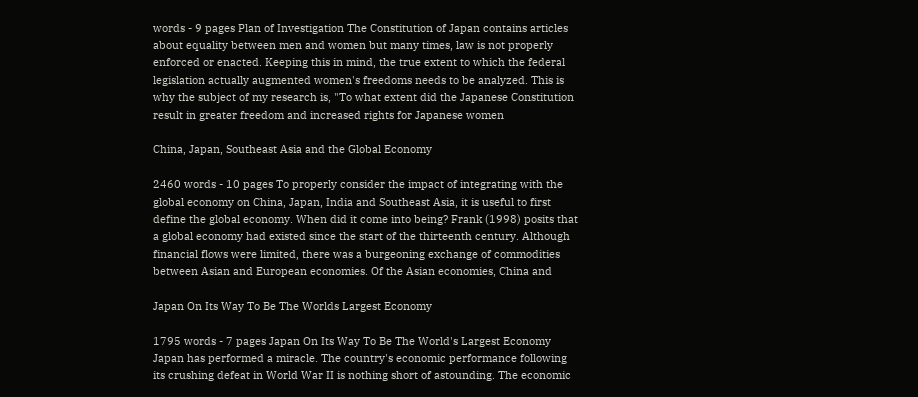words - 9 pages Plan of Investigation The Constitution of Japan contains articles about equality between men and women but many times, law is not properly enforced or enacted. Keeping this in mind, the true extent to which the federal legislation actually augmented women's freedoms needs to be analyzed. This is why the subject of my research is, "To what extent did the Japanese Constitution result in greater freedom and increased rights for Japanese women

China, Japan, Southeast Asia and the Global Economy

2460 words - 10 pages To properly consider the impact of integrating with the global economy on China, Japan, India and Southeast Asia, it is useful to first define the global economy. When did it come into being? Frank (1998) posits that a global economy had existed since the start of the thirteenth century. Although financial flows were limited, there was a burgeoning exchange of commodities between Asian and European economies. Of the Asian economies, China and

Japan On Its Way To Be The Worlds Largest Economy

1795 words - 7 pages Japan On Its Way To Be The World's Largest Economy Japan has performed a miracle. The country's economic performance following its crushing defeat in World War II is nothing short of astounding. The economic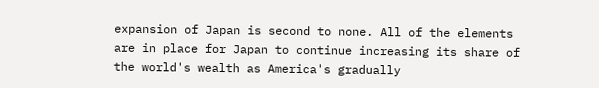expansion of Japan is second to none. All of the elements are in place for Japan to continue increasing its share of the world's wealth as America's gradually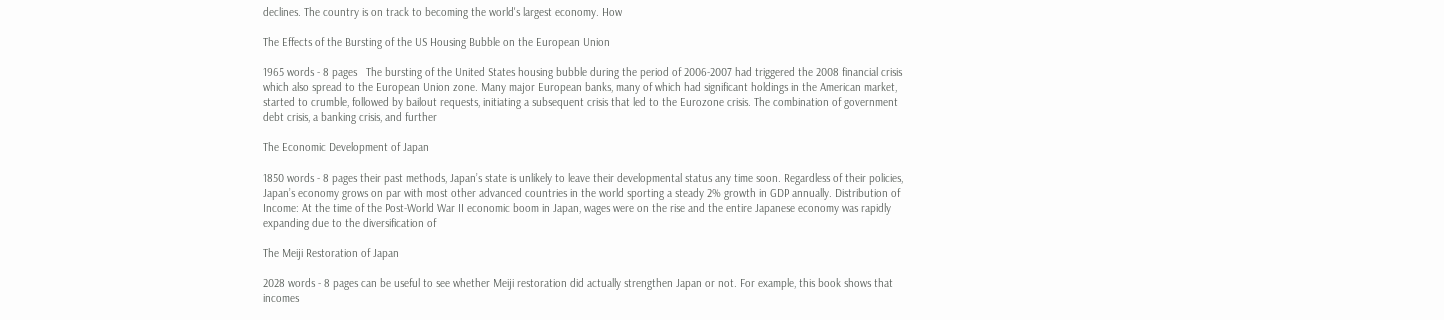declines. The country is on track to becoming the world's largest economy. How

The Effects of the Bursting of the US Housing Bubble on the European Union

1965 words - 8 pages   The bursting of the United States housing bubble during the period of 2006-2007 had triggered the 2008 financial crisis which also spread to the European Union zone. Many major European banks, many of which had significant holdings in the American market, started to crumble, followed by bailout requests, initiating a subsequent crisis that led to the Eurozone crisis. The combination of government debt crisis, a banking crisis, and further

The Economic Development of Japan

1850 words - 8 pages their past methods, Japan’s state is unlikely to leave their developmental status any time soon. Regardless of their policies, Japan’s economy grows on par with most other advanced countries in the world sporting a steady 2% growth in GDP annually. Distribution of Income: At the time of the Post-World War II economic boom in Japan, wages were on the rise and the entire Japanese economy was rapidly expanding due to the diversification of

The Meiji Restoration of Japan

2028 words - 8 pages can be useful to see whether Meiji restoration did actually strengthen Japan or not. For example, this book shows that incomes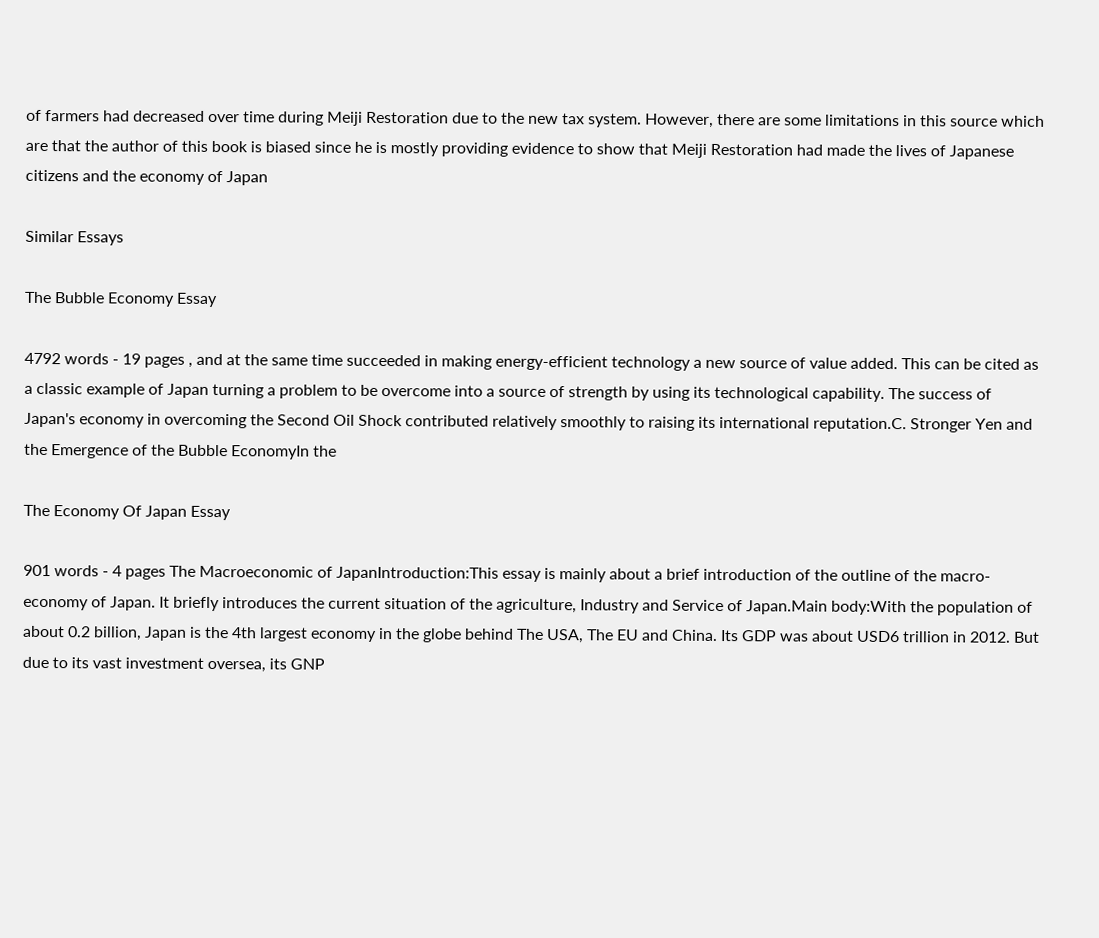of farmers had decreased over time during Meiji Restoration due to the new tax system. However, there are some limitations in this source which are that the author of this book is biased since he is mostly providing evidence to show that Meiji Restoration had made the lives of Japanese citizens and the economy of Japan

Similar Essays

The Bubble Economy Essay

4792 words - 19 pages , and at the same time succeeded in making energy-efficient technology a new source of value added. This can be cited as a classic example of Japan turning a problem to be overcome into a source of strength by using its technological capability. The success of Japan's economy in overcoming the Second Oil Shock contributed relatively smoothly to raising its international reputation.C. Stronger Yen and the Emergence of the Bubble EconomyIn the

The Economy Of Japan Essay

901 words - 4 pages The Macroeconomic of JapanIntroduction:This essay is mainly about a brief introduction of the outline of the macro-economy of Japan. It briefly introduces the current situation of the agriculture, Industry and Service of Japan.Main body:With the population of about 0.2 billion, Japan is the 4th largest economy in the globe behind The USA, The EU and China. Its GDP was about USD6 trillion in 2012. But due to its vast investment oversea, its GNP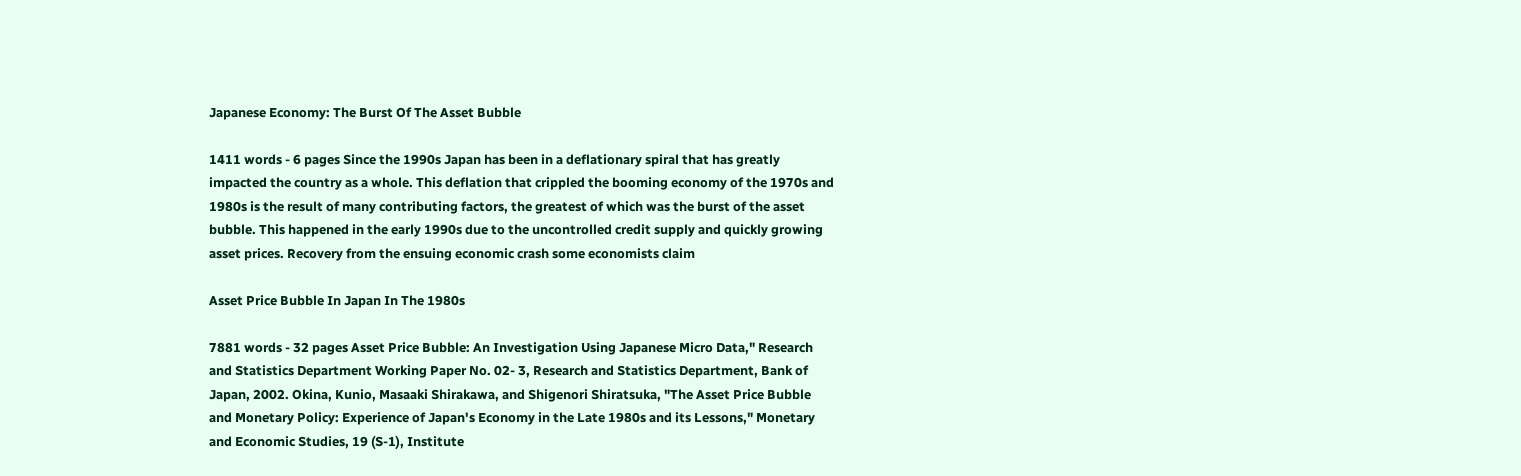Japanese Economy: The Burst Of The Asset Bubble

1411 words - 6 pages Since the 1990s Japan has been in a deflationary spiral that has greatly impacted the country as a whole. This deflation that crippled the booming economy of the 1970s and 1980s is the result of many contributing factors, the greatest of which was the burst of the asset bubble. This happened in the early 1990s due to the uncontrolled credit supply and quickly growing asset prices. Recovery from the ensuing economic crash some economists claim

Asset Price Bubble In Japan In The 1980s

7881 words - 32 pages Asset Price Bubble: An Investigation Using Japanese Micro Data," Research and Statistics Department Working Paper No. 02- 3, Research and Statistics Department, Bank of Japan, 2002. Okina, Kunio, Masaaki Shirakawa, and Shigenori Shiratsuka, "The Asset Price Bubble and Monetary Policy: Experience of Japan's Economy in the Late 1980s and its Lessons," Monetary and Economic Studies, 19 (S-1), Institute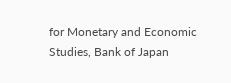for Monetary and Economic Studies, Bank of Japan